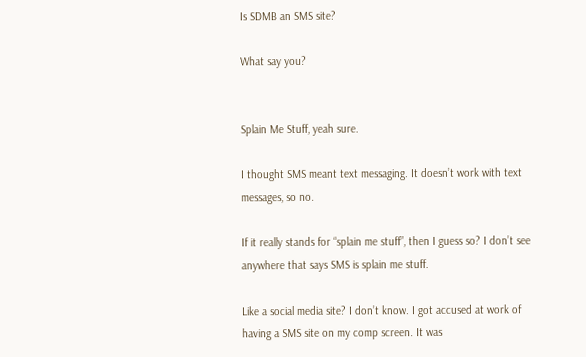Is SDMB an SMS site?

What say you?


Splain Me Stuff, yeah sure.

I thought SMS meant text messaging. It doesn’t work with text messages, so no.

If it really stands for “splain me stuff”, then I guess so? I don’t see anywhere that says SMS is splain me stuff.

Like a social media site? I don’t know. I got accused at work of having a SMS site on my comp screen. It was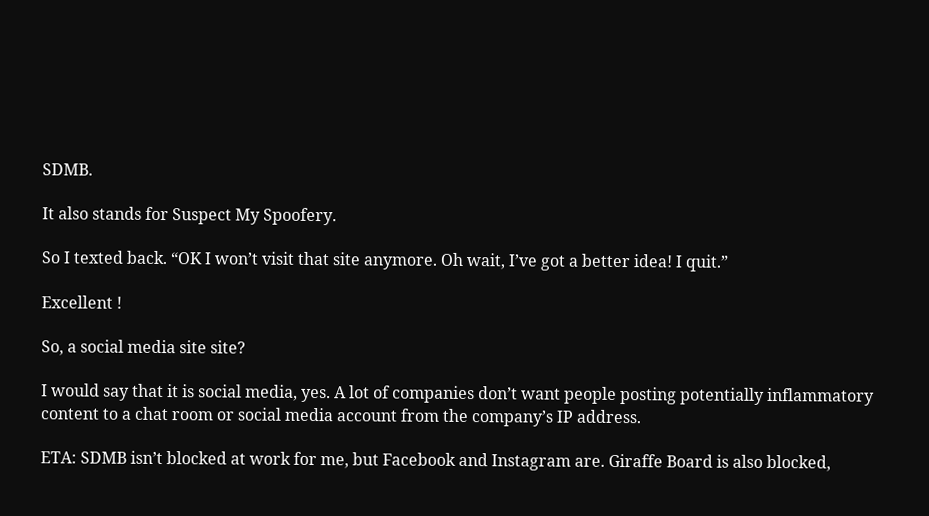SDMB.

It also stands for Suspect My Spoofery.

So I texted back. “OK I won’t visit that site anymore. Oh wait, I’ve got a better idea! I quit.”

Excellent !

So, a social media site site?

I would say that it is social media, yes. A lot of companies don’t want people posting potentially inflammatory content to a chat room or social media account from the company’s IP address.

ETA: SDMB isn’t blocked at work for me, but Facebook and Instagram are. Giraffe Board is also blocked,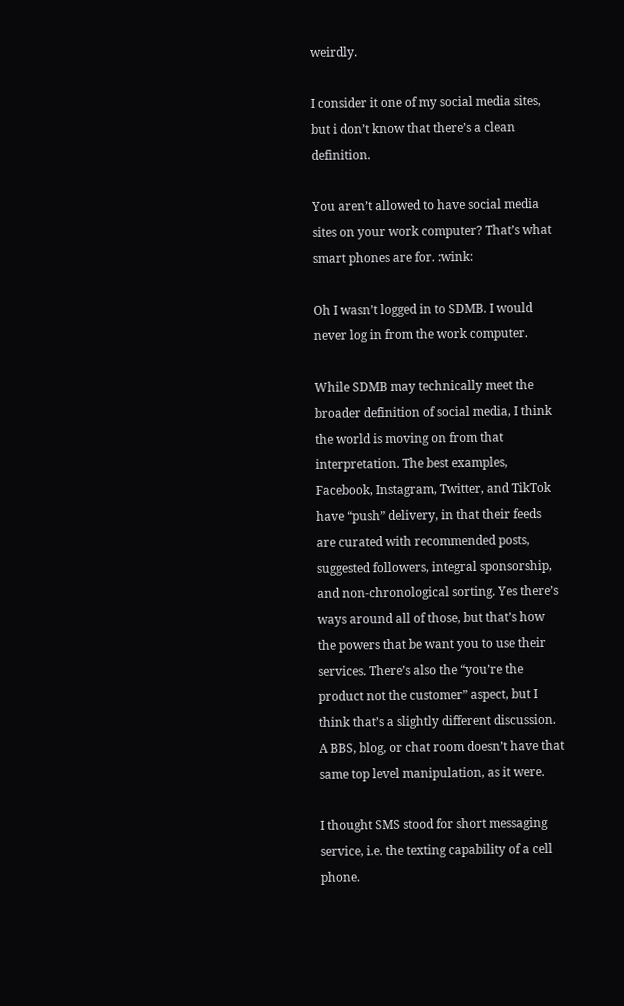weirdly.

I consider it one of my social media sites, but i don’t know that there’s a clean definition.

You aren’t allowed to have social media sites on your work computer? That’s what smart phones are for. :wink:

Oh I wasn’t logged in to SDMB. I would never log in from the work computer.

While SDMB may technically meet the broader definition of social media, I think the world is moving on from that interpretation. The best examples, Facebook, Instagram, Twitter, and TikTok have “push” delivery, in that their feeds are curated with recommended posts, suggested followers, integral sponsorship, and non-chronological sorting. Yes there’s ways around all of those, but that’s how the powers that be want you to use their services. There’s also the “you’re the product not the customer” aspect, but I think that’s a slightly different discussion. A BBS, blog, or chat room doesn’t have that same top level manipulation, as it were.

I thought SMS stood for short messaging service, i.e. the texting capability of a cell phone.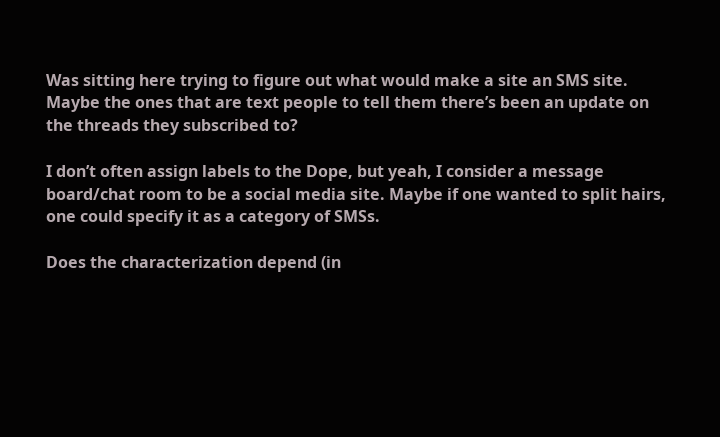Was sitting here trying to figure out what would make a site an SMS site. Maybe the ones that are text people to tell them there’s been an update on the threads they subscribed to?

I don’t often assign labels to the Dope, but yeah, I consider a message board/chat room to be a social media site. Maybe if one wanted to split hairs, one could specify it as a category of SMSs.

Does the characterization depend (in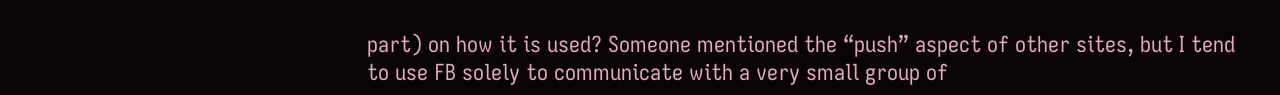part) on how it is used? Someone mentioned the “push” aspect of other sites, but I tend to use FB solely to communicate with a very small group of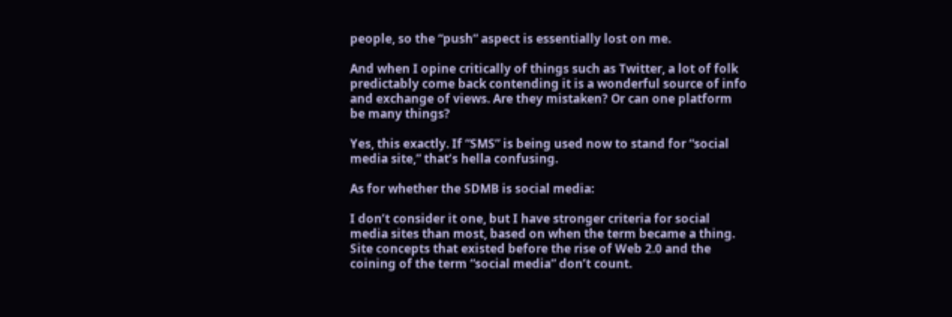people, so the “push” aspect is essentially lost on me.

And when I opine critically of things such as Twitter, a lot of folk predictably come back contending it is a wonderful source of info and exchange of views. Are they mistaken? Or can one platform be many things?

Yes, this exactly. If “SMS” is being used now to stand for “social media site,” that’s hella confusing.

As for whether the SDMB is social media:

I don’t consider it one, but I have stronger criteria for social media sites than most, based on when the term became a thing. Site concepts that existed before the rise of Web 2.0 and the coining of the term “social media” don’t count.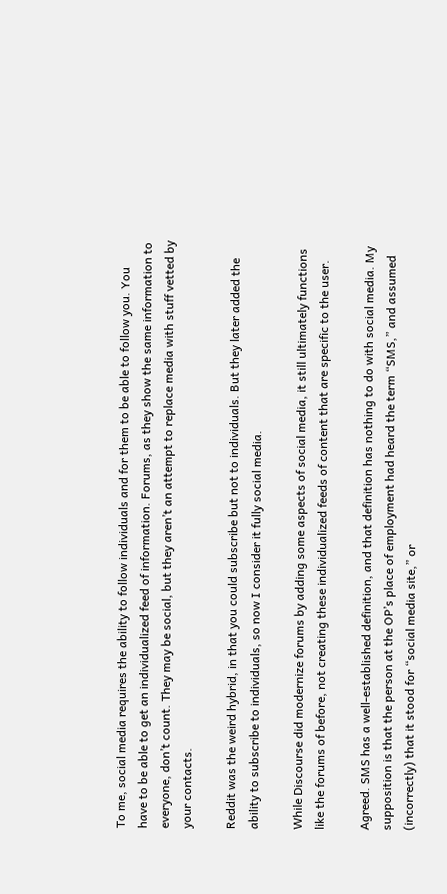To me, social media requires the ability to follow individuals and for them to be able to follow you. You have to be able to get an individualized feed of information. Forums, as they show the same information to everyone, don’t count. They may be social, but they aren’t an attempt to replace media with stuff vetted by your contacts.

Reddit was the weird hybrid, in that you could subscribe but not to individuals. But they later added the ability to subscribe to individuals, so now I consider it fully social media.

While Discourse did modernize forums by adding some aspects of social media, it still ultimately functions like the forums of before, not creating these individualized feeds of content that are specific to the user.

Agreed. SMS has a well-established definition, and that definition has nothing to do with social media. My supposition is that the person at the OP’s place of employment had heard the term “SMS,” and assumed (incorrectly) that it stood for “social media site,” or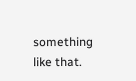something like that.